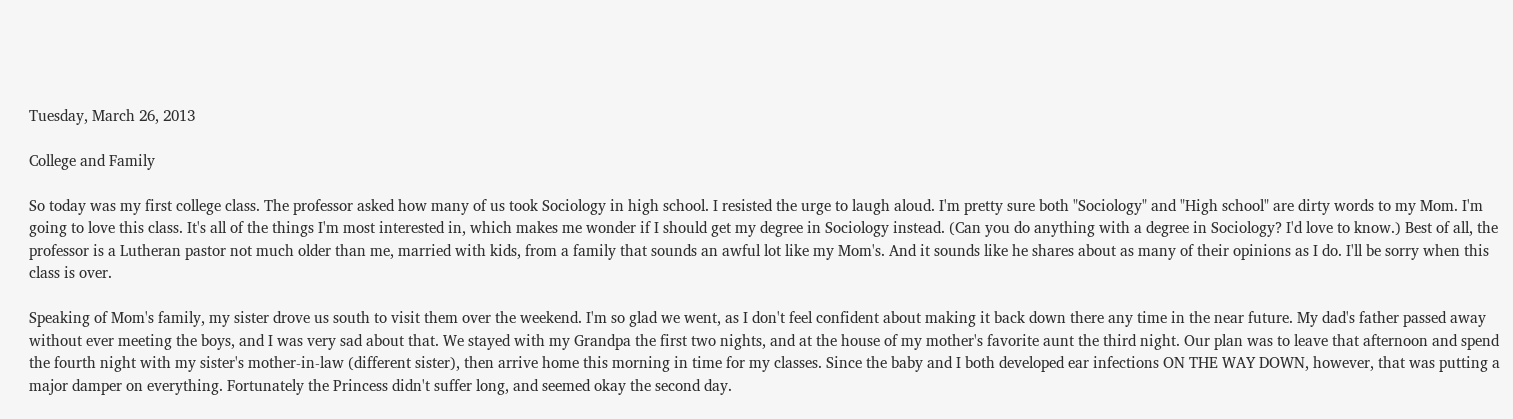Tuesday, March 26, 2013

College and Family

So today was my first college class. The professor asked how many of us took Sociology in high school. I resisted the urge to laugh aloud. I'm pretty sure both "Sociology" and "High school" are dirty words to my Mom. I'm going to love this class. It's all of the things I'm most interested in, which makes me wonder if I should get my degree in Sociology instead. (Can you do anything with a degree in Sociology? I'd love to know.) Best of all, the professor is a Lutheran pastor not much older than me, married with kids, from a family that sounds an awful lot like my Mom's. And it sounds like he shares about as many of their opinions as I do. I'll be sorry when this class is over.

Speaking of Mom's family, my sister drove us south to visit them over the weekend. I'm so glad we went, as I don't feel confident about making it back down there any time in the near future. My dad's father passed away without ever meeting the boys, and I was very sad about that. We stayed with my Grandpa the first two nights, and at the house of my mother's favorite aunt the third night. Our plan was to leave that afternoon and spend the fourth night with my sister's mother-in-law (different sister), then arrive home this morning in time for my classes. Since the baby and I both developed ear infections ON THE WAY DOWN, however, that was putting a major damper on everything. Fortunately the Princess didn't suffer long, and seemed okay the second day.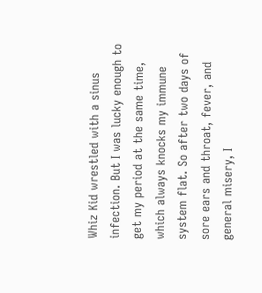Whiz Kid wrestled with a sinus infection. But I was lucky enough to get my period at the same time, which always knocks my immune system flat. So after two days of sore ears and throat, fever, and general misery, I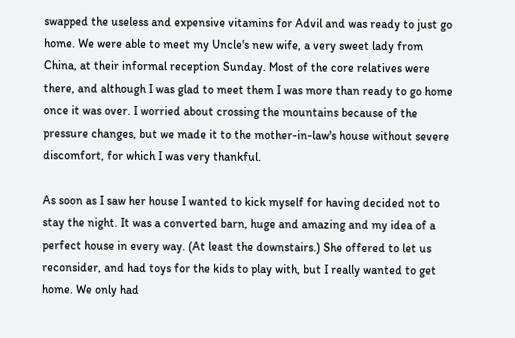swapped the useless and expensive vitamins for Advil and was ready to just go home. We were able to meet my Uncle's new wife, a very sweet lady from China, at their informal reception Sunday. Most of the core relatives were there, and although I was glad to meet them I was more than ready to go home once it was over. I worried about crossing the mountains because of the pressure changes, but we made it to the mother-in-law's house without severe discomfort, for which I was very thankful.

As soon as I saw her house I wanted to kick myself for having decided not to stay the night. It was a converted barn, huge and amazing and my idea of a perfect house in every way. (At least the downstairs.) She offered to let us reconsider, and had toys for the kids to play with, but I really wanted to get home. We only had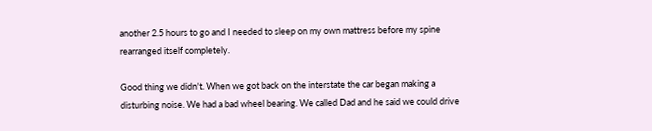another 2.5 hours to go and I needed to sleep on my own mattress before my spine rearranged itself completely.

Good thing we didn't. When we got back on the interstate the car began making a disturbing noise. We had a bad wheel bearing. We called Dad and he said we could drive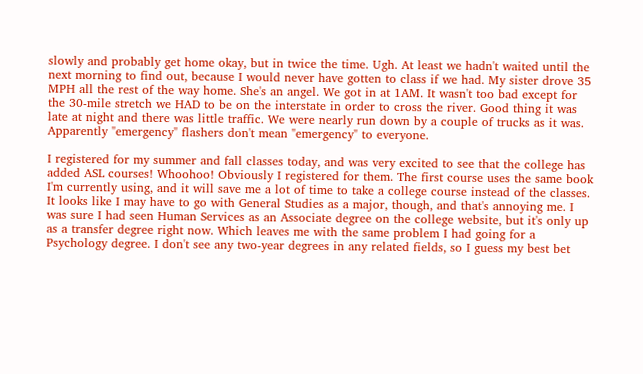slowly and probably get home okay, but in twice the time. Ugh. At least we hadn't waited until the next morning to find out, because I would never have gotten to class if we had. My sister drove 35 MPH all the rest of the way home. She's an angel. We got in at 1AM. It wasn't too bad except for the 30-mile stretch we HAD to be on the interstate in order to cross the river. Good thing it was late at night and there was little traffic. We were nearly run down by a couple of trucks as it was. Apparently "emergency" flashers don't mean "emergency" to everyone.

I registered for my summer and fall classes today, and was very excited to see that the college has added ASL courses! Whoohoo! Obviously I registered for them. The first course uses the same book I'm currently using, and it will save me a lot of time to take a college course instead of the classes. It looks like I may have to go with General Studies as a major, though, and that's annoying me. I was sure I had seen Human Services as an Associate degree on the college website, but it's only up as a transfer degree right now. Which leaves me with the same problem I had going for a Psychology degree. I don't see any two-year degrees in any related fields, so I guess my best bet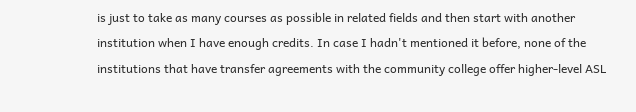is just to take as many courses as possible in related fields and then start with another institution when I have enough credits. In case I hadn't mentioned it before, none of the institutions that have transfer agreements with the community college offer higher-level ASL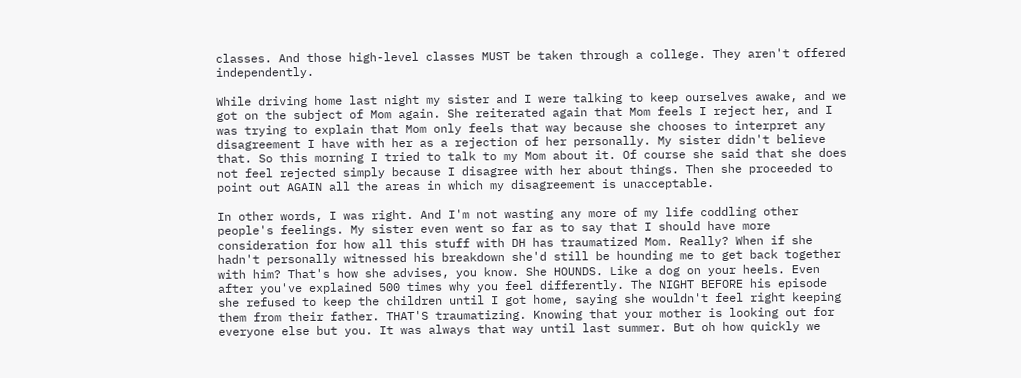classes. And those high-level classes MUST be taken through a college. They aren't offered independently.

While driving home last night my sister and I were talking to keep ourselves awake, and we got on the subject of Mom again. She reiterated again that Mom feels I reject her, and I was trying to explain that Mom only feels that way because she chooses to interpret any disagreement I have with her as a rejection of her personally. My sister didn't believe that. So this morning I tried to talk to my Mom about it. Of course she said that she does not feel rejected simply because I disagree with her about things. Then she proceeded to point out AGAIN all the areas in which my disagreement is unacceptable.

In other words, I was right. And I'm not wasting any more of my life coddling other people's feelings. My sister even went so far as to say that I should have more consideration for how all this stuff with DH has traumatized Mom. Really? When if she hadn't personally witnessed his breakdown she'd still be hounding me to get back together with him? That's how she advises, you know. She HOUNDS. Like a dog on your heels. Even after you've explained 500 times why you feel differently. The NIGHT BEFORE his episode she refused to keep the children until I got home, saying she wouldn't feel right keeping them from their father. THAT'S traumatizing. Knowing that your mother is looking out for everyone else but you. It was always that way until last summer. But oh how quickly we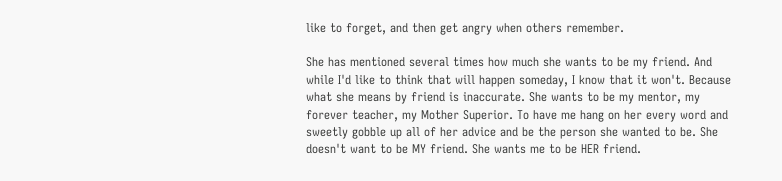like to forget, and then get angry when others remember.

She has mentioned several times how much she wants to be my friend. And while I'd like to think that will happen someday, I know that it won't. Because what she means by friend is inaccurate. She wants to be my mentor, my forever teacher, my Mother Superior. To have me hang on her every word and sweetly gobble up all of her advice and be the person she wanted to be. She doesn't want to be MY friend. She wants me to be HER friend.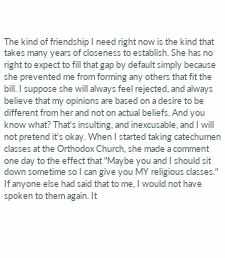The kind of friendship I need right now is the kind that takes many years of closeness to establish. She has no right to expect to fill that gap by default simply because she prevented me from forming any others that fit the bill. I suppose she will always feel rejected, and always believe that my opinions are based on a desire to be different from her and not on actual beliefs. And you know what? That's insulting, and inexcusable, and I will not pretend it's okay. When I started taking catechumen classes at the Orthodox Church, she made a comment one day to the effect that "Maybe you and I should sit down sometime so I can give you MY religious classes." If anyone else had said that to me, I would not have spoken to them again. It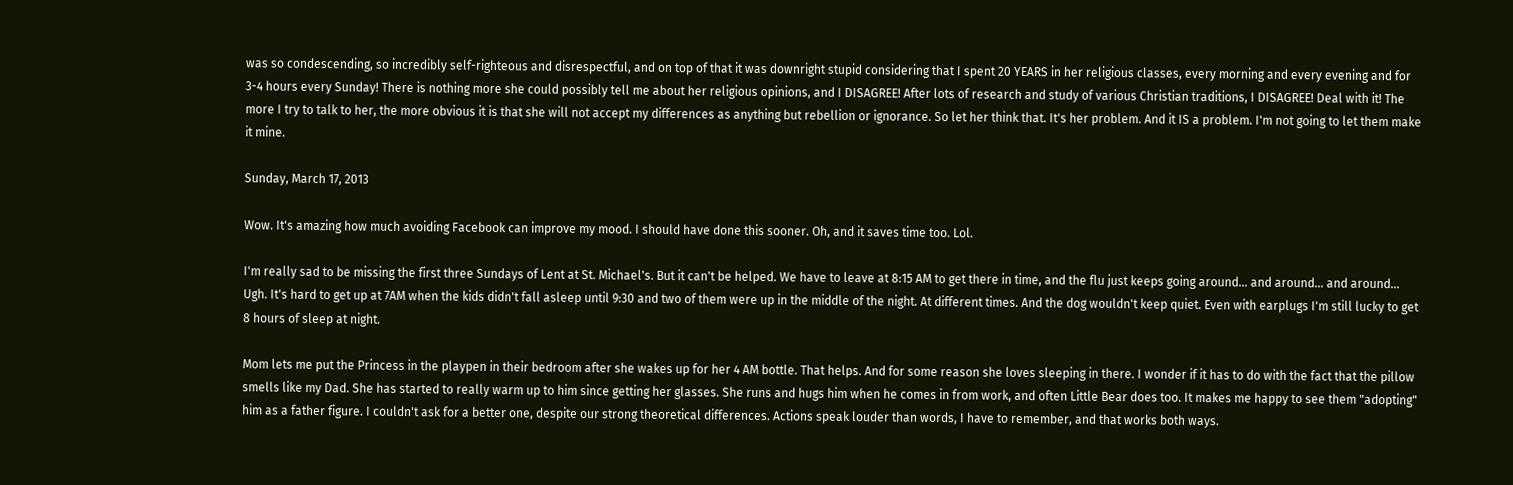was so condescending, so incredibly self-righteous and disrespectful, and on top of that it was downright stupid considering that I spent 20 YEARS in her religious classes, every morning and every evening and for 3-4 hours every Sunday! There is nothing more she could possibly tell me about her religious opinions, and I DISAGREE! After lots of research and study of various Christian traditions, I DISAGREE! Deal with it! The more I try to talk to her, the more obvious it is that she will not accept my differences as anything but rebellion or ignorance. So let her think that. It's her problem. And it IS a problem. I'm not going to let them make it mine.

Sunday, March 17, 2013

Wow. It's amazing how much avoiding Facebook can improve my mood. I should have done this sooner. Oh, and it saves time too. Lol.

I'm really sad to be missing the first three Sundays of Lent at St. Michael's. But it can't be helped. We have to leave at 8:15 AM to get there in time, and the flu just keeps going around... and around... and around... Ugh. It's hard to get up at 7AM when the kids didn't fall asleep until 9:30 and two of them were up in the middle of the night. At different times. And the dog wouldn't keep quiet. Even with earplugs I'm still lucky to get 8 hours of sleep at night.

Mom lets me put the Princess in the playpen in their bedroom after she wakes up for her 4 AM bottle. That helps. And for some reason she loves sleeping in there. I wonder if it has to do with the fact that the pillow smells like my Dad. She has started to really warm up to him since getting her glasses. She runs and hugs him when he comes in from work, and often Little Bear does too. It makes me happy to see them "adopting" him as a father figure. I couldn't ask for a better one, despite our strong theoretical differences. Actions speak louder than words, I have to remember, and that works both ways.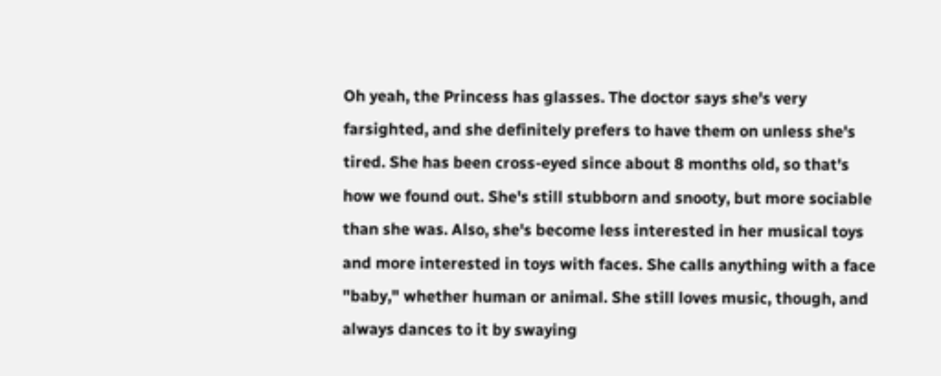Oh yeah, the Princess has glasses. The doctor says she's very farsighted, and she definitely prefers to have them on unless she's tired. She has been cross-eyed since about 8 months old, so that's how we found out. She's still stubborn and snooty, but more sociable than she was. Also, she's become less interested in her musical toys and more interested in toys with faces. She calls anything with a face "baby," whether human or animal. She still loves music, though, and always dances to it by swaying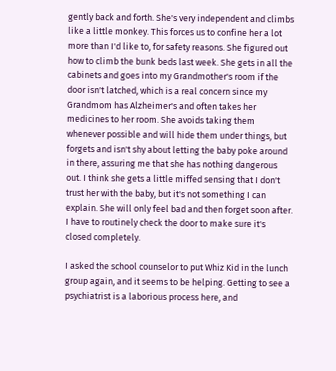gently back and forth. She's very independent and climbs like a little monkey. This forces us to confine her a lot more than I'd like to, for safety reasons. She figured out how to climb the bunk beds last week. She gets in all the cabinets and goes into my Grandmother's room if the door isn't latched, which is a real concern since my Grandmom has Alzheimer's and often takes her medicines to her room. She avoids taking them whenever possible and will hide them under things, but forgets and isn't shy about letting the baby poke around in there, assuring me that she has nothing dangerous out. I think she gets a little miffed sensing that I don't trust her with the baby, but it's not something I can explain. She will only feel bad and then forget soon after. I have to routinely check the door to make sure it's closed completely.

I asked the school counselor to put Whiz Kid in the lunch group again, and it seems to be helping. Getting to see a psychiatrist is a laborious process here, and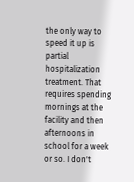the only way to speed it up is partial hospitalization treatment. That requires spending mornings at the facility and then afternoons in school for a week or so. I don't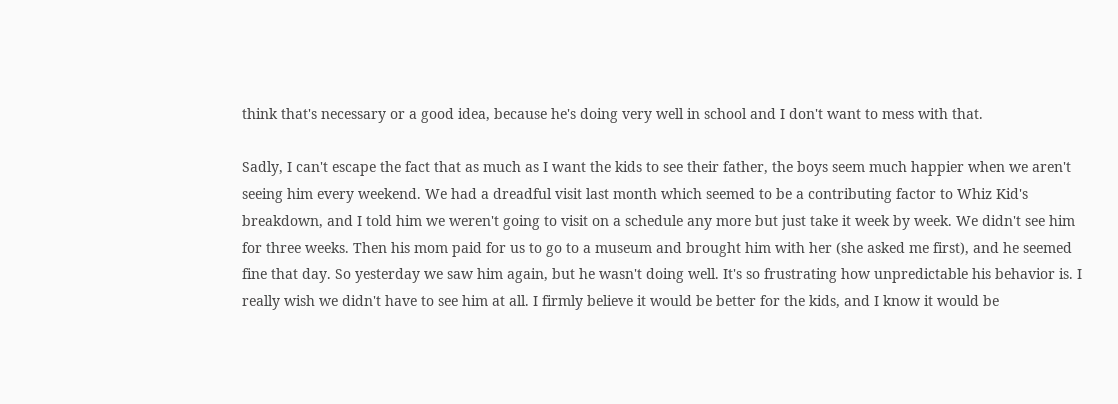think that's necessary or a good idea, because he's doing very well in school and I don't want to mess with that.

Sadly, I can't escape the fact that as much as I want the kids to see their father, the boys seem much happier when we aren't seeing him every weekend. We had a dreadful visit last month which seemed to be a contributing factor to Whiz Kid's breakdown, and I told him we weren't going to visit on a schedule any more but just take it week by week. We didn't see him for three weeks. Then his mom paid for us to go to a museum and brought him with her (she asked me first), and he seemed fine that day. So yesterday we saw him again, but he wasn't doing well. It's so frustrating how unpredictable his behavior is. I really wish we didn't have to see him at all. I firmly believe it would be better for the kids, and I know it would be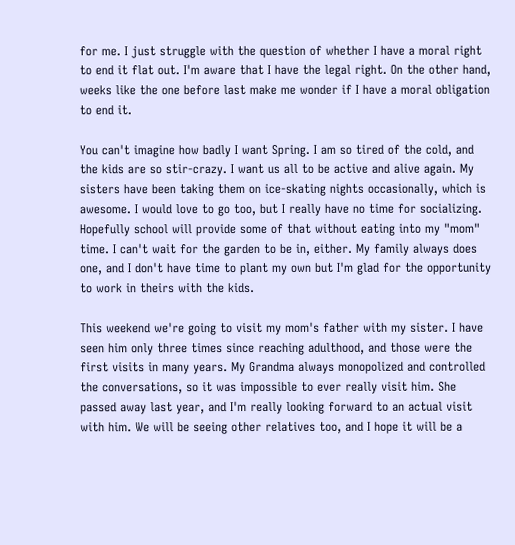for me. I just struggle with the question of whether I have a moral right to end it flat out. I'm aware that I have the legal right. On the other hand, weeks like the one before last make me wonder if I have a moral obligation to end it.

You can't imagine how badly I want Spring. I am so tired of the cold, and the kids are so stir-crazy. I want us all to be active and alive again. My sisters have been taking them on ice-skating nights occasionally, which is awesome. I would love to go too, but I really have no time for socializing. Hopefully school will provide some of that without eating into my "mom" time. I can't wait for the garden to be in, either. My family always does one, and I don't have time to plant my own but I'm glad for the opportunity to work in theirs with the kids.

This weekend we're going to visit my mom's father with my sister. I have seen him only three times since reaching adulthood, and those were the first visits in many years. My Grandma always monopolized and controlled the conversations, so it was impossible to ever really visit him. She passed away last year, and I'm really looking forward to an actual visit with him. We will be seeing other relatives too, and I hope it will be a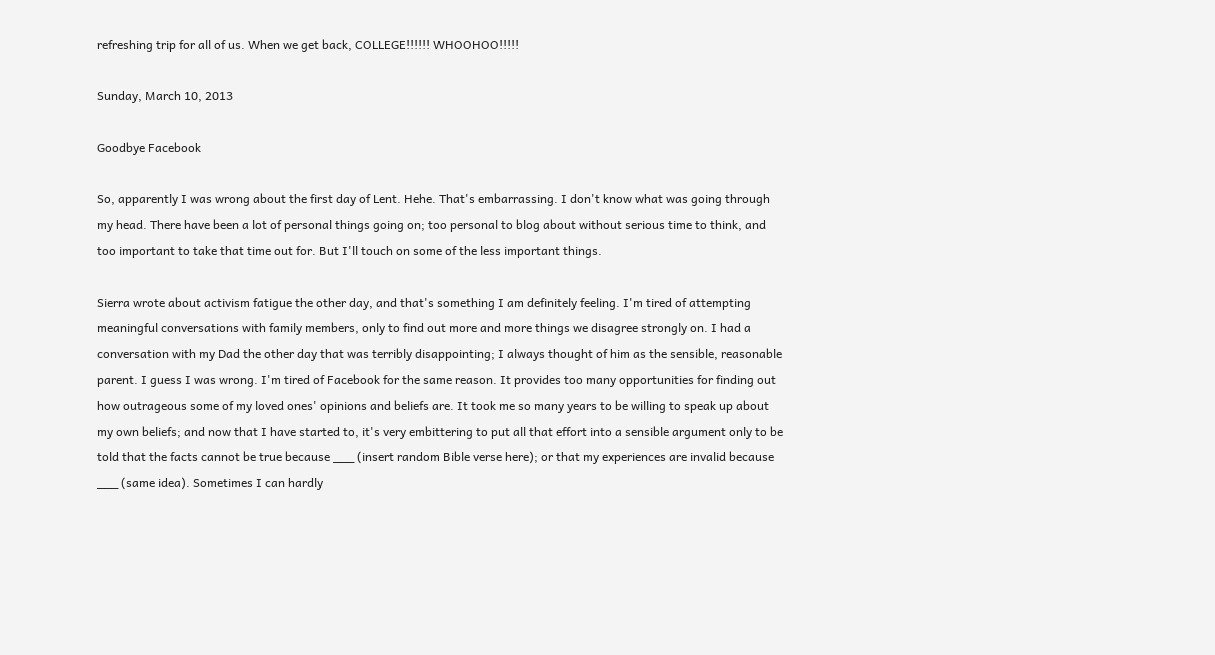refreshing trip for all of us. When we get back, COLLEGE!!!!!! WHOOHOO!!!!!

Sunday, March 10, 2013

Goodbye Facebook

So, apparently I was wrong about the first day of Lent. Hehe. That's embarrassing. I don't know what was going through my head. There have been a lot of personal things going on; too personal to blog about without serious time to think, and too important to take that time out for. But I'll touch on some of the less important things.

Sierra wrote about activism fatigue the other day, and that's something I am definitely feeling. I'm tired of attempting meaningful conversations with family members, only to find out more and more things we disagree strongly on. I had a conversation with my Dad the other day that was terribly disappointing; I always thought of him as the sensible, reasonable parent. I guess I was wrong. I'm tired of Facebook for the same reason. It provides too many opportunities for finding out how outrageous some of my loved ones' opinions and beliefs are. It took me so many years to be willing to speak up about my own beliefs; and now that I have started to, it's very embittering to put all that effort into a sensible argument only to be told that the facts cannot be true because ___ (insert random Bible verse here); or that my experiences are invalid because ___ (same idea). Sometimes I can hardly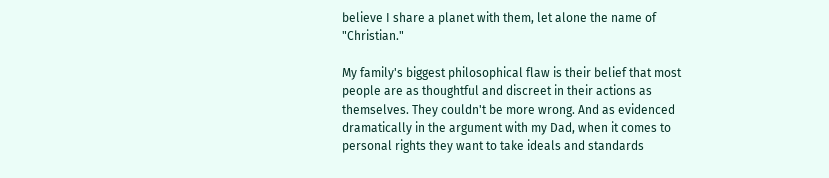believe I share a planet with them, let alone the name of "Christian."

My family's biggest philosophical flaw is their belief that most people are as thoughtful and discreet in their actions as themselves. They couldn't be more wrong. And as evidenced dramatically in the argument with my Dad, when it comes to personal rights they want to take ideals and standards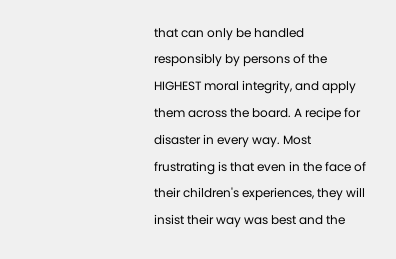that can only be handled responsibly by persons of the HIGHEST moral integrity, and apply them across the board. A recipe for disaster in every way. Most frustrating is that even in the face of their children's experiences, they will insist their way was best and the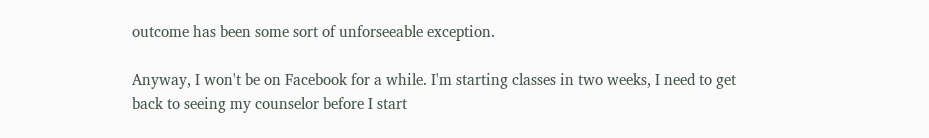outcome has been some sort of unforseeable exception.

Anyway, I won't be on Facebook for a while. I'm starting classes in two weeks, I need to get back to seeing my counselor before I start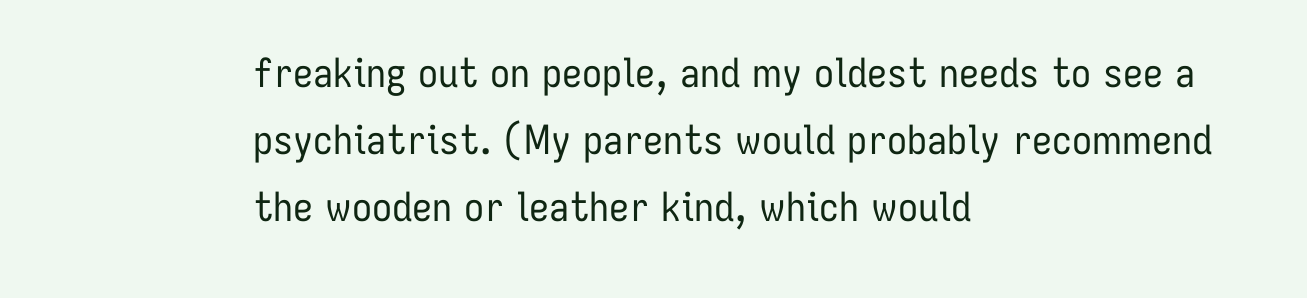freaking out on people, and my oldest needs to see a psychiatrist. (My parents would probably recommend the wooden or leather kind, which would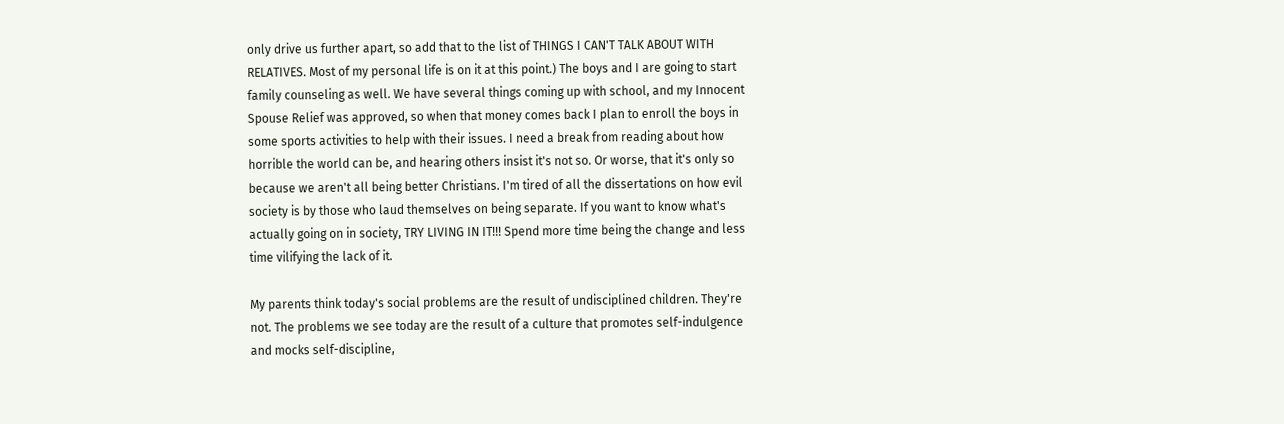only drive us further apart, so add that to the list of THINGS I CAN'T TALK ABOUT WITH RELATIVES. Most of my personal life is on it at this point.) The boys and I are going to start family counseling as well. We have several things coming up with school, and my Innocent Spouse Relief was approved, so when that money comes back I plan to enroll the boys in some sports activities to help with their issues. I need a break from reading about how horrible the world can be, and hearing others insist it's not so. Or worse, that it's only so because we aren't all being better Christians. I'm tired of all the dissertations on how evil society is by those who laud themselves on being separate. If you want to know what's actually going on in society, TRY LIVING IN IT!!! Spend more time being the change and less time vilifying the lack of it.

My parents think today's social problems are the result of undisciplined children. They're not. The problems we see today are the result of a culture that promotes self-indulgence and mocks self-discipline,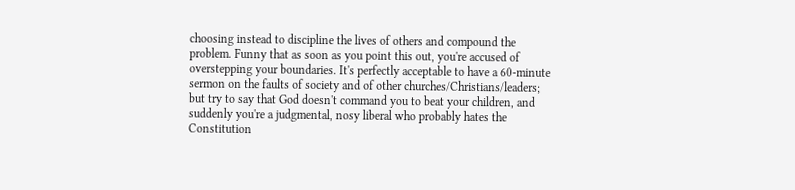choosing instead to discipline the lives of others and compound the problem. Funny that as soon as you point this out, you're accused of overstepping your boundaries. It's perfectly acceptable to have a 60-minute sermon on the faults of society and of other churches/Christians/leaders; but try to say that God doesn't command you to beat your children, and suddenly you're a judgmental, nosy liberal who probably hates the Constitution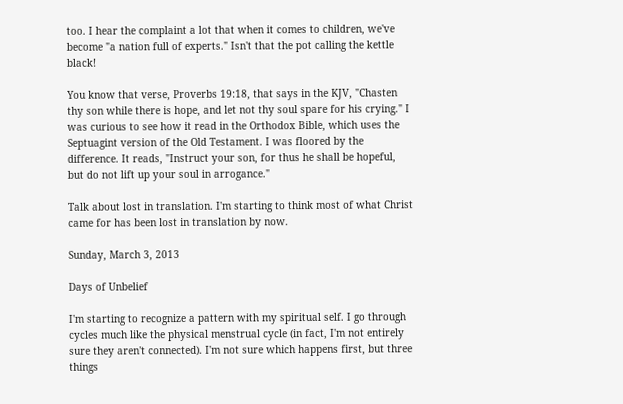too. I hear the complaint a lot that when it comes to children, we've become "a nation full of experts." Isn't that the pot calling the kettle black!

You know that verse, Proverbs 19:18, that says in the KJV, "Chasten thy son while there is hope, and let not thy soul spare for his crying." I was curious to see how it read in the Orthodox Bible, which uses the Septuagint version of the Old Testament. I was floored by the difference. It reads, "Instruct your son, for thus he shall be hopeful, but do not lift up your soul in arrogance."

Talk about lost in translation. I'm starting to think most of what Christ came for has been lost in translation by now.

Sunday, March 3, 2013

Days of Unbelief

I'm starting to recognize a pattern with my spiritual self. I go through cycles much like the physical menstrual cycle (in fact, I'm not entirely sure they aren't connected). I'm not sure which happens first, but three things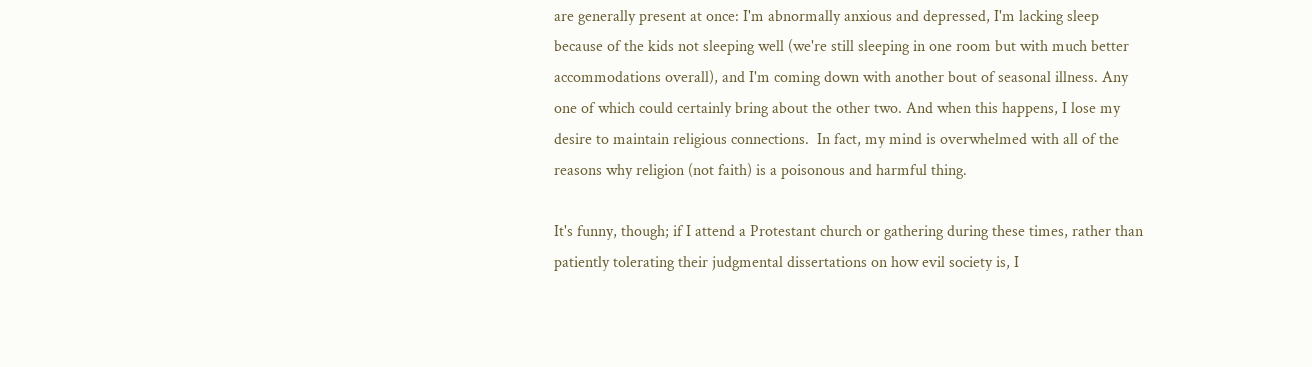are generally present at once: I'm abnormally anxious and depressed, I'm lacking sleep because of the kids not sleeping well (we're still sleeping in one room but with much better accommodations overall), and I'm coming down with another bout of seasonal illness. Any one of which could certainly bring about the other two. And when this happens, I lose my desire to maintain religious connections.  In fact, my mind is overwhelmed with all of the reasons why religion (not faith) is a poisonous and harmful thing.

It's funny, though; if I attend a Protestant church or gathering during these times, rather than patiently tolerating their judgmental dissertations on how evil society is, I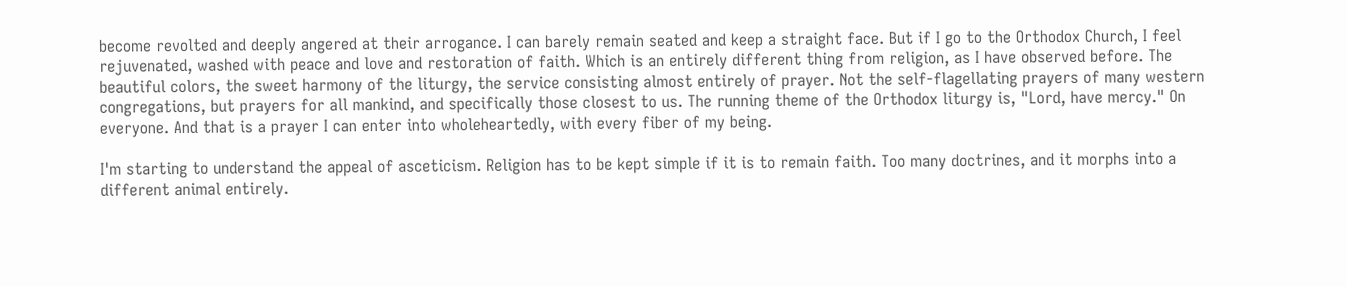become revolted and deeply angered at their arrogance. I can barely remain seated and keep a straight face. But if I go to the Orthodox Church, I feel rejuvenated, washed with peace and love and restoration of faith. Which is an entirely different thing from religion, as I have observed before. The beautiful colors, the sweet harmony of the liturgy, the service consisting almost entirely of prayer. Not the self-flagellating prayers of many western congregations, but prayers for all mankind, and specifically those closest to us. The running theme of the Orthodox liturgy is, "Lord, have mercy." On everyone. And that is a prayer I can enter into wholeheartedly, with every fiber of my being.

I'm starting to understand the appeal of asceticism. Religion has to be kept simple if it is to remain faith. Too many doctrines, and it morphs into a different animal entirely.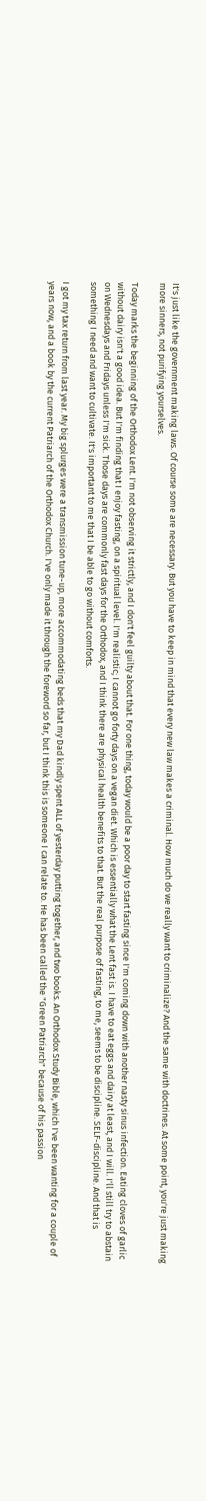It's just like the government making laws. Of course some are necessary. But you have to keep in mind that every new law makes a criminal. How much do we really want to criminalize? And the same with doctrines. At some point, you're just making more sinners, not purifying yourselves.

Today marks the beginning of the Orthodox Lent. I'm not observing it strictly, and I don't feel guilty about that. For one thing, today would be a poor day to start fasting since I'm coming down with another nasty sinus infection. Eating cloves of garlic without dairy isn't a good idea. But I'm finding that I enjoy fasting, on a spiritual level. I'm realistic; I cannot go forty days on a vegan diet. Which is essentially what the Lent fast is. I have to eat eggs and dairy at least, and I will. I'll still try to abstain on Wednesdays and Fridays unless I'm sick. Those days are commonly fast days for the Orthodox, and I think there are physical health benefits to that. But the real purpose of fasting, to me, seems to be discipline. SELF-discipline. And that is something I need and want to cultivate. It's important to me that I be able to go without comforts.

I got my tax return from last year. My big splurges were a transmission tune-up, more accommodating beds that my Dad kindly spent ALL of yesterday putting together, and two books. An Orthodox Study Bible, which I've been wanting for a couple of years now, and a book by the current Patriarch of the Orthodox Church. I've only made it through the foreword so far, but I think this is someone I can relate to. He has been called the "Green Patriarch" because of his passion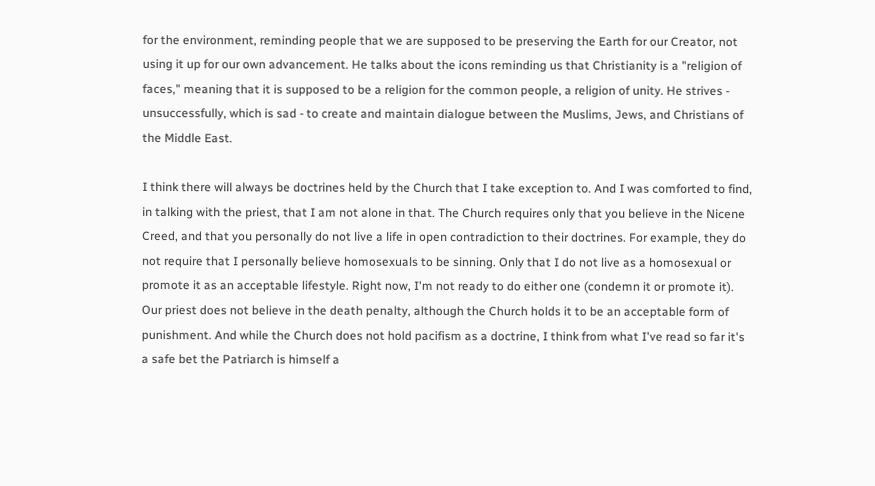for the environment, reminding people that we are supposed to be preserving the Earth for our Creator, not using it up for our own advancement. He talks about the icons reminding us that Christianity is a "religion of faces," meaning that it is supposed to be a religion for the common people, a religion of unity. He strives - unsuccessfully, which is sad - to create and maintain dialogue between the Muslims, Jews, and Christians of the Middle East.

I think there will always be doctrines held by the Church that I take exception to. And I was comforted to find, in talking with the priest, that I am not alone in that. The Church requires only that you believe in the Nicene Creed, and that you personally do not live a life in open contradiction to their doctrines. For example, they do not require that I personally believe homosexuals to be sinning. Only that I do not live as a homosexual or promote it as an acceptable lifestyle. Right now, I'm not ready to do either one (condemn it or promote it). Our priest does not believe in the death penalty, although the Church holds it to be an acceptable form of punishment. And while the Church does not hold pacifism as a doctrine, I think from what I've read so far it's a safe bet the Patriarch is himself a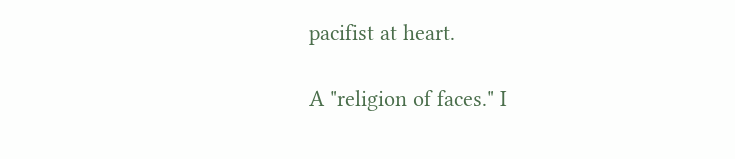pacifist at heart.

A "religion of faces." I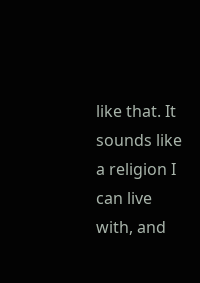like that. It sounds like a religion I can live with, and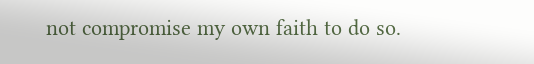not compromise my own faith to do so.